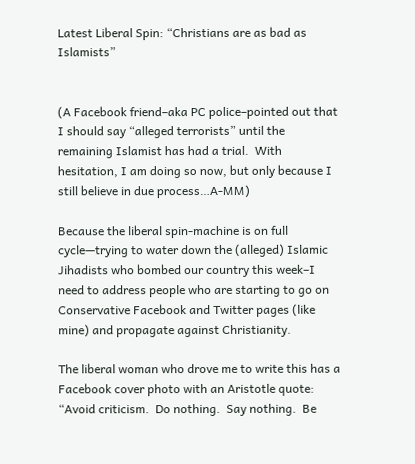Latest Liberal Spin: “Christians are as bad as Islamists”


(A Facebook friend–aka PC police–pointed out that I should say “alleged terrorists” until the remaining Islamist has had a trial.  With hesitation, I am doing so now, but only because I still believe in due process…A-MM)

Because the liberal spin-machine is on full cycle—trying to water down the (alleged) Islamic Jihadists who bombed our country this week–I need to address people who are starting to go on Conservative Facebook and Twitter pages (like mine) and propagate against Christianity.

The liberal woman who drove me to write this has a Facebook cover photo with an Aristotle quote:  “Avoid criticism.  Do nothing.  Say nothing.  Be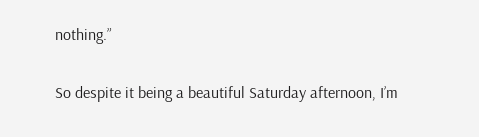nothing.”

So despite it being a beautiful Saturday afternoon, I’m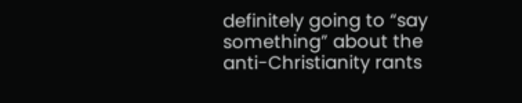definitely going to “say something” about the anti-Christianity rants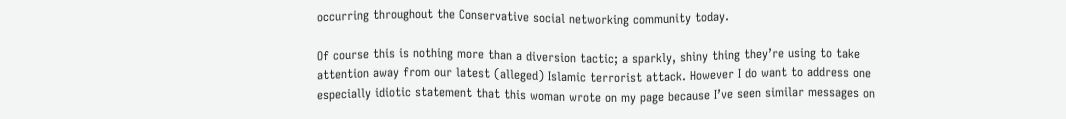occurring throughout the Conservative social networking community today.

Of course this is nothing more than a diversion tactic; a sparkly, shiny thing they’re using to take attention away from our latest (alleged) Islamic terrorist attack. However I do want to address one especially idiotic statement that this woman wrote on my page because I’ve seen similar messages on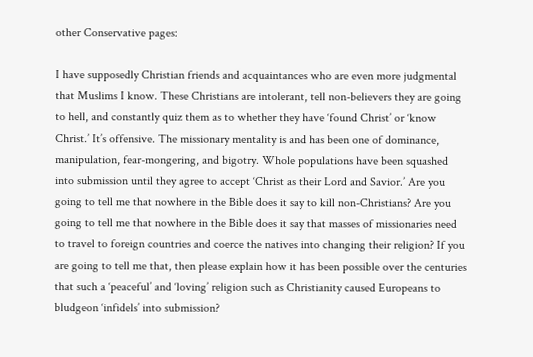other Conservative pages:

I have supposedly Christian friends and acquaintances who are even more judgmental that Muslims I know. These Christians are intolerant, tell non-believers they are going to hell, and constantly quiz them as to whether they have ‘found Christ’ or ‘know Christ.’ It’s offensive. The missionary mentality is and has been one of dominance, manipulation, fear-mongering, and bigotry. Whole populations have been squashed into submission until they agree to accept ‘Christ as their Lord and Savior.’ Are you going to tell me that nowhere in the Bible does it say to kill non-Christians? Are you going to tell me that nowhere in the Bible does it say that masses of missionaries need to travel to foreign countries and coerce the natives into changing their religion? If you are going to tell me that, then please explain how it has been possible over the centuries that such a ‘peaceful’ and ‘loving’ religion such as Christianity caused Europeans to bludgeon ‘infidels’ into submission?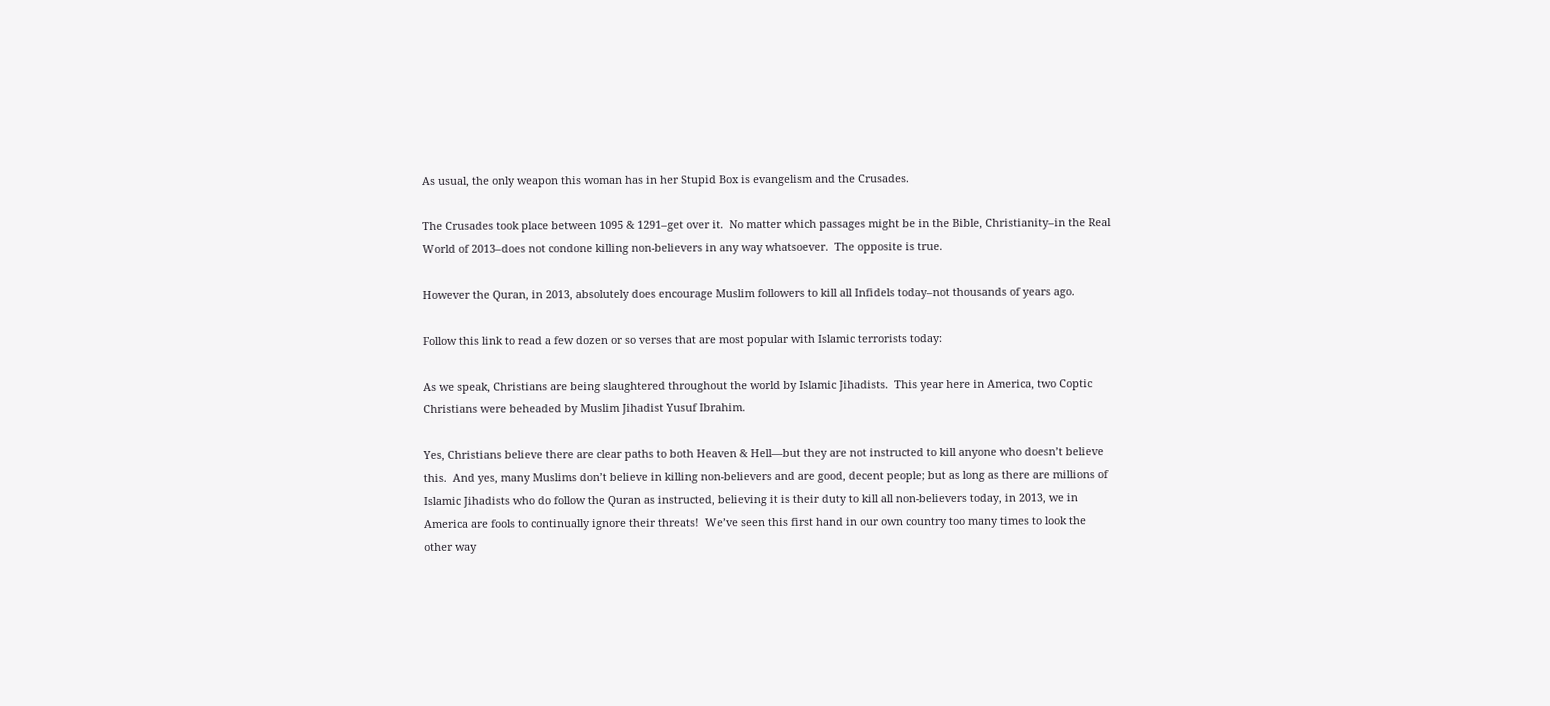As usual, the only weapon this woman has in her Stupid Box is evangelism and the Crusades.

The Crusades took place between 1095 & 1291–get over it.  No matter which passages might be in the Bible, Christianity–in the Real World of 2013–does not condone killing non-believers in any way whatsoever.  The opposite is true.

However the Quran, in 2013, absolutely does encourage Muslim followers to kill all Infidels today–not thousands of years ago.

Follow this link to read a few dozen or so verses that are most popular with Islamic terrorists today:

As we speak, Christians are being slaughtered throughout the world by Islamic Jihadists.  This year here in America, two Coptic Christians were beheaded by Muslim Jihadist Yusuf Ibrahim.

Yes, Christians believe there are clear paths to both Heaven & Hell—but they are not instructed to kill anyone who doesn’t believe this.  And yes, many Muslims don’t believe in killing non-believers and are good, decent people; but as long as there are millions of Islamic Jihadists who do follow the Quran as instructed, believing it is their duty to kill all non-believers today, in 2013, we in America are fools to continually ignore their threats!  We’ve seen this first hand in our own country too many times to look the other way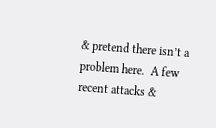& pretend there isn’t a problem here.  A few recent attacks &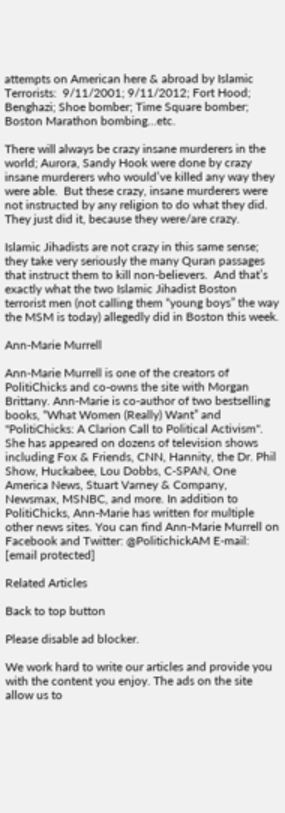attempts on American here & abroad by Islamic Terrorists:  9/11/2001; 9/11/2012; Fort Hood; Benghazi; Shoe bomber; Time Square bomber; Boston Marathon bombing…etc.

There will always be crazy insane murderers in the world; Aurora, Sandy Hook were done by crazy insane murderers who would’ve killed any way they were able.  But these crazy, insane murderers were not instructed by any religion to do what they did.  They just did it, because they were/are crazy.

Islamic Jihadists are not crazy in this same sense; they take very seriously the many Quran passages that instruct them to kill non-believers.  And that’s exactly what the two Islamic Jihadist Boston terrorist men (not calling them “young boys” the way the MSM is today) allegedly did in Boston this week.

Ann-Marie Murrell

Ann-Marie Murrell is one of the creators of PolitiChicks and co-owns the site with Morgan Brittany. Ann-Marie is co-author of two bestselling books, “What Women (Really) Want” and "PolitiChicks: A Clarion Call to Political Activism". She has appeared on dozens of television shows including Fox & Friends, CNN, Hannity, the Dr. Phil Show, Huckabee, Lou Dobbs, C-SPAN, One America News, Stuart Varney & Company, Newsmax, MSNBC, and more. In addition to PolitiChicks, Ann-Marie has written for multiple other news sites. You can find Ann-Marie Murrell on Facebook and Twitter: @PolitichickAM E-mail: [email protected]

Related Articles

Back to top button

Please disable ad blocker.

We work hard to write our articles and provide you with the content you enjoy. The ads on the site allow us to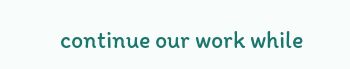continue our work while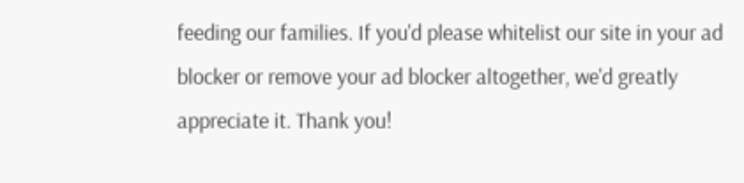feeding our families. If you'd please whitelist our site in your ad blocker or remove your ad blocker altogether, we'd greatly appreciate it. Thank you!